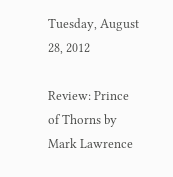Tuesday, August 28, 2012

Review: Prince of Thorns by Mark Lawrence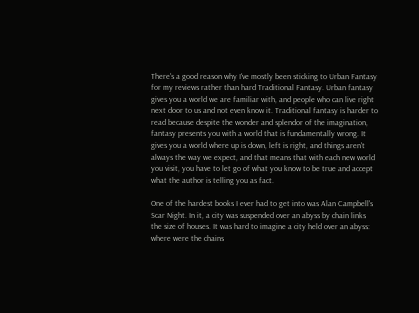There's a good reason why I've mostly been sticking to Urban Fantasy for my reviews rather than hard Traditional Fantasy. Urban fantasy gives you a world we are familiar with, and people who can live right next door to us and not even know it. Traditional fantasy is harder to read because despite the wonder and splendor of the imagination, fantasy presents you with a world that is fundamentally wrong. It gives you a world where up is down, left is right, and things aren't always the way we expect, and that means that with each new world you visit, you have to let go of what you know to be true and accept what the author is telling you as fact.

One of the hardest books I ever had to get into was Alan Campbell's Scar Night. In it, a city was suspended over an abyss by chain links the size of houses. It was hard to imagine a city held over an abyss: where were the chains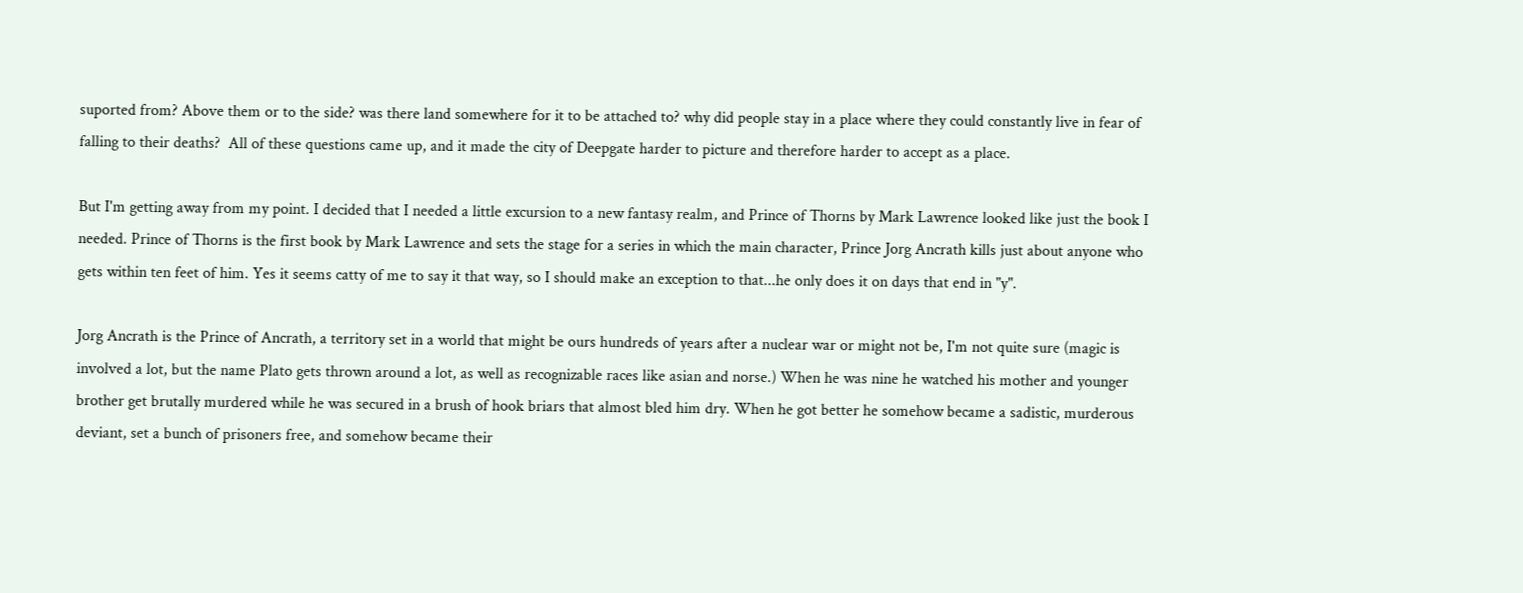suported from? Above them or to the side? was there land somewhere for it to be attached to? why did people stay in a place where they could constantly live in fear of falling to their deaths?  All of these questions came up, and it made the city of Deepgate harder to picture and therefore harder to accept as a place.

But I'm getting away from my point. I decided that I needed a little excursion to a new fantasy realm, and Prince of Thorns by Mark Lawrence looked like just the book I needed. Prince of Thorns is the first book by Mark Lawrence and sets the stage for a series in which the main character, Prince Jorg Ancrath kills just about anyone who gets within ten feet of him. Yes it seems catty of me to say it that way, so I should make an exception to that...he only does it on days that end in "y".

Jorg Ancrath is the Prince of Ancrath, a territory set in a world that might be ours hundreds of years after a nuclear war or might not be, I'm not quite sure (magic is involved a lot, but the name Plato gets thrown around a lot, as well as recognizable races like asian and norse.) When he was nine he watched his mother and younger brother get brutally murdered while he was secured in a brush of hook briars that almost bled him dry. When he got better he somehow became a sadistic, murderous deviant, set a bunch of prisoners free, and somehow became their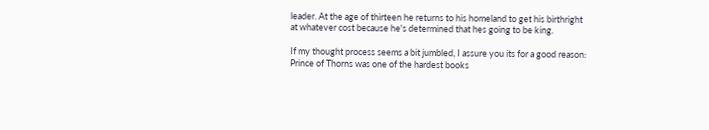leader. At the age of thirteen he returns to his homeland to get his birthright at whatever cost because he's determined that hes going to be king.

If my thought process seems a bit jumbled, I assure you its for a good reason: Prince of Thorns was one of the hardest books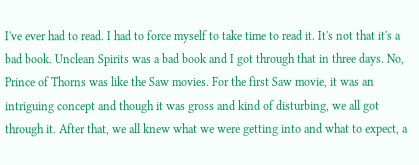I've ever had to read. I had to force myself to take time to read it. It's not that it's a bad book. Unclean Spirits was a bad book and I got through that in three days. No, Prince of Thorns was like the Saw movies. For the first Saw movie, it was an intriguing concept and though it was gross and kind of disturbing, we all got through it. After that, we all knew what we were getting into and what to expect, a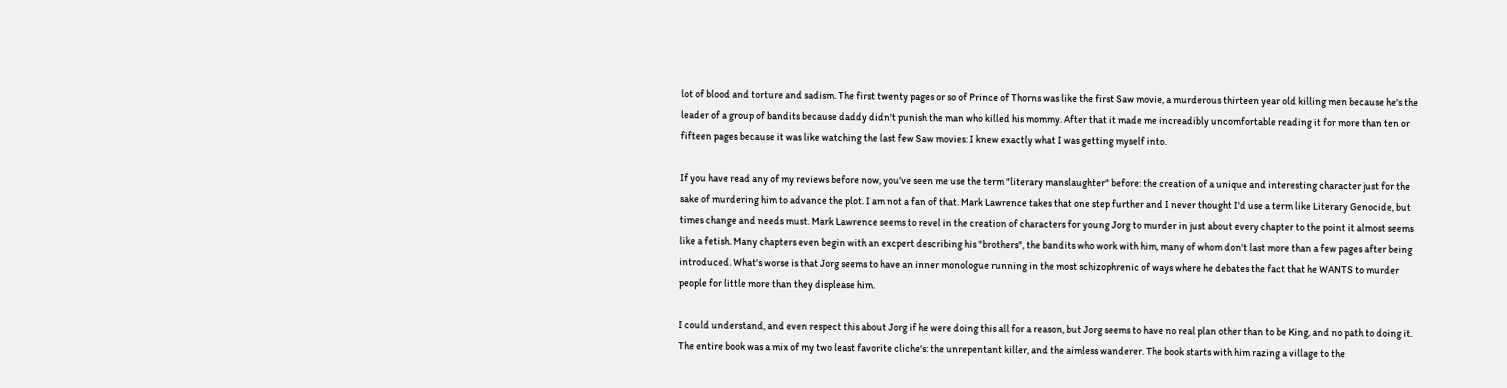lot of blood and torture and sadism. The first twenty pages or so of Prince of Thorns was like the first Saw movie, a murderous thirteen year old killing men because he's the leader of a group of bandits because daddy didn't punish the man who killed his mommy. After that it made me increadibly uncomfortable reading it for more than ten or fifteen pages because it was like watching the last few Saw movies: I knew exactly what I was getting myself into.

If you have read any of my reviews before now, you've seen me use the term "literary manslaughter" before: the creation of a unique and interesting character just for the sake of murdering him to advance the plot. I am not a fan of that. Mark Lawrence takes that one step further and I never thought I'd use a term like Literary Genocide, but times change and needs must. Mark Lawrence seems to revel in the creation of characters for young Jorg to murder in just about every chapter to the point it almost seems like a fetish. Many chapters even begin with an excpert describing his "brothers", the bandits who work with him, many of whom don't last more than a few pages after being introduced. What's worse is that Jorg seems to have an inner monologue running in the most schizophrenic of ways where he debates the fact that he WANTS to murder people for little more than they displease him.

I could understand, and even respect this about Jorg if he were doing this all for a reason, but Jorg seems to have no real plan other than to be King, and no path to doing it. The entire book was a mix of my two least favorite cliche's: the unrepentant killer, and the aimless wanderer. The book starts with him razing a village to the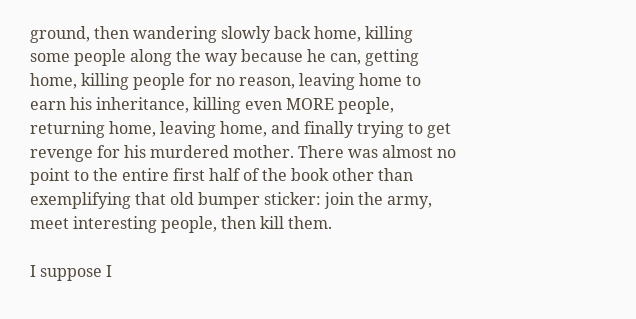ground, then wandering slowly back home, killing some people along the way because he can, getting home, killing people for no reason, leaving home to earn his inheritance, killing even MORE people, returning home, leaving home, and finally trying to get revenge for his murdered mother. There was almost no point to the entire first half of the book other than exemplifying that old bumper sticker: join the army, meet interesting people, then kill them.

I suppose I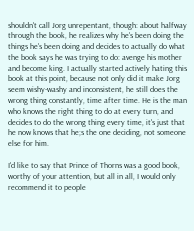shouldn't call Jorg unrepentant, though: about halfway through the book, he realizes why he's been doing the things he's been doing and decides to actually do what the book says he was trying to do: avenge his mother and become king. I actually started actively hating this book at this point, because not only did it make Jorg seem wishy-washy and inconsistent, he still does the wrong thing constantly, time after time. He is the man who knows the right thing to do at every turn, and decides to do the wrong thing every time, it's just that he now knows that he;s the one deciding, not someone else for him.

I'd like to say that Prince of Thorns was a good book, worthy of your attention, but all in all, I would only recommend it to people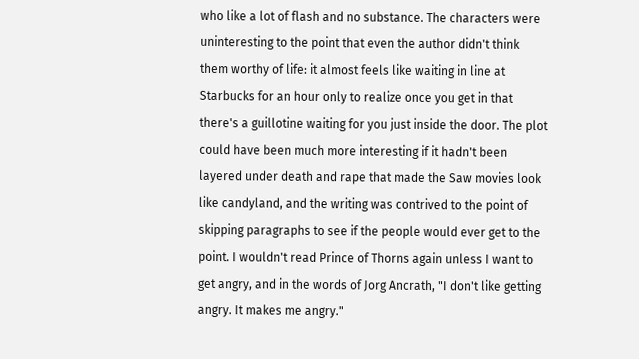who like a lot of flash and no substance. The characters were uninteresting to the point that even the author didn't think them worthy of life: it almost feels like waiting in line at Starbucks for an hour only to realize once you get in that there's a guillotine waiting for you just inside the door. The plot could have been much more interesting if it hadn't been layered under death and rape that made the Saw movies look like candyland, and the writing was contrived to the point of skipping paragraphs to see if the people would ever get to the point. I wouldn't read Prince of Thorns again unless I want to get angry, and in the words of Jorg Ancrath, "I don't like getting angry. It makes me angry."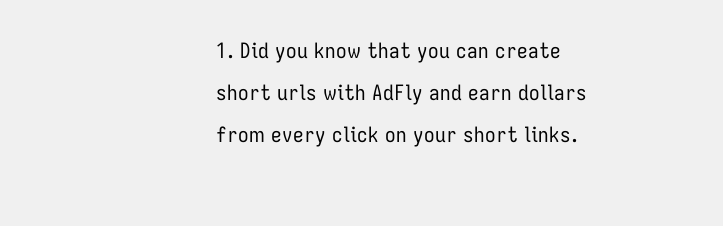1. Did you know that you can create short urls with AdFly and earn dollars from every click on your short links.